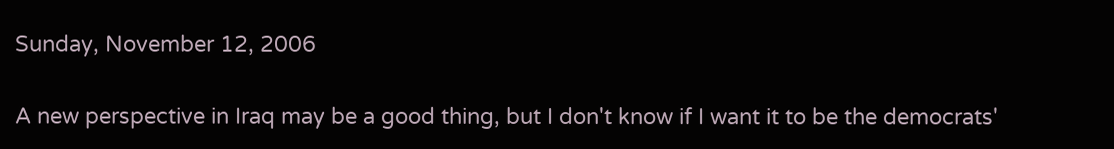Sunday, November 12, 2006


A new perspective in Iraq may be a good thing, but I don't know if I want it to be the democrats'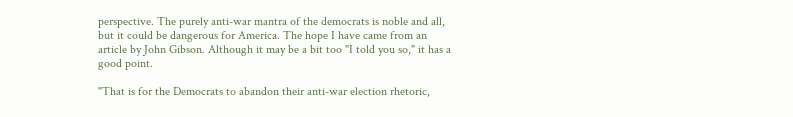perspective. The purely anti-war mantra of the democrats is noble and all, but it could be dangerous for America. The hope I have came from an article by John Gibson. Although it may be a bit too "I told you so," it has a good point.

"That is for the Democrats to abandon their anti-war election rhetoric,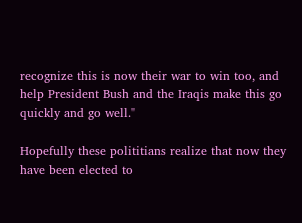recognize this is now their war to win too, and help President Bush and the Iraqis make this go quickly and go well."

Hopefully these polititians realize that now they have been elected to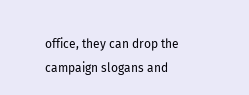office, they can drop the campaign slogans and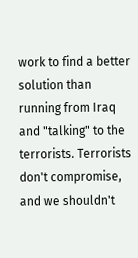work to find a better solution than running from Iraq and "talking" to the terrorists. Terrorists don't compromise, and we shouldn't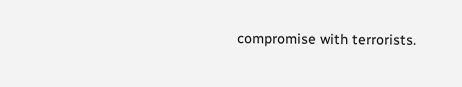compromise with terrorists.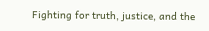Fighting for truth, justice, and the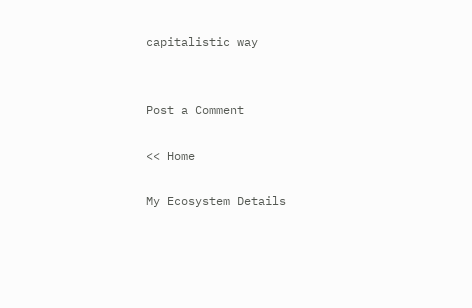capitalistic way


Post a Comment

<< Home

My Ecosystem Details